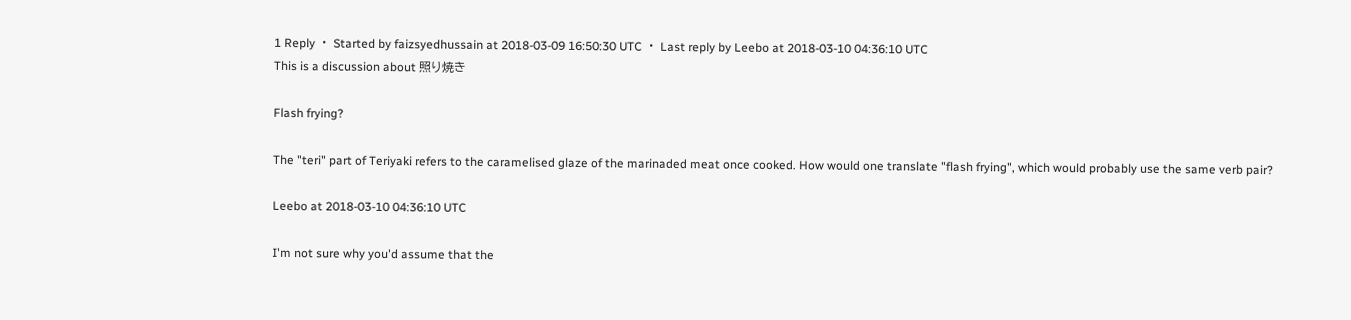1 Reply ・ Started by faizsyedhussain at 2018-03-09 16:50:30 UTC ・ Last reply by Leebo at 2018-03-10 04:36:10 UTC
This is a discussion about 照り焼き

Flash frying?

The "teri" part of Teriyaki refers to the caramelised glaze of the marinaded meat once cooked. How would one translate "flash frying", which would probably use the same verb pair?

Leebo at 2018-03-10 04:36:10 UTC

I'm not sure why you'd assume that the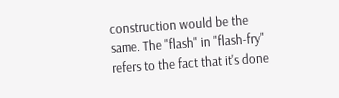construction would be the same. The "flash" in "flash-fry" refers to the fact that it's done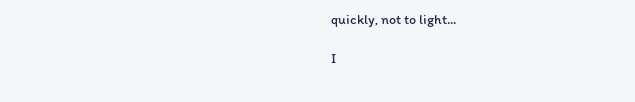quickly, not to light...

I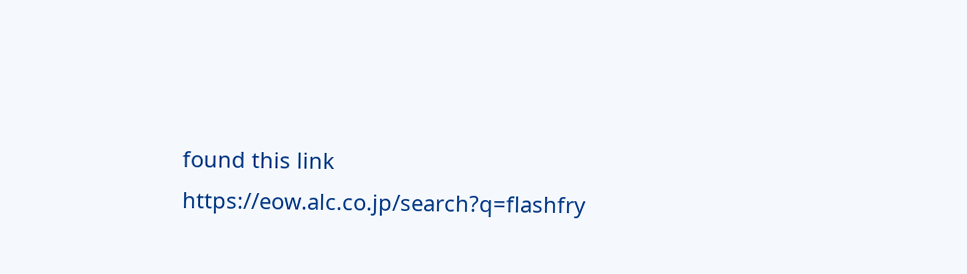found this link https://eow.alc.co.jp/search?q=flashfry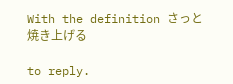With the definition さっと焼き上げる

to reply.